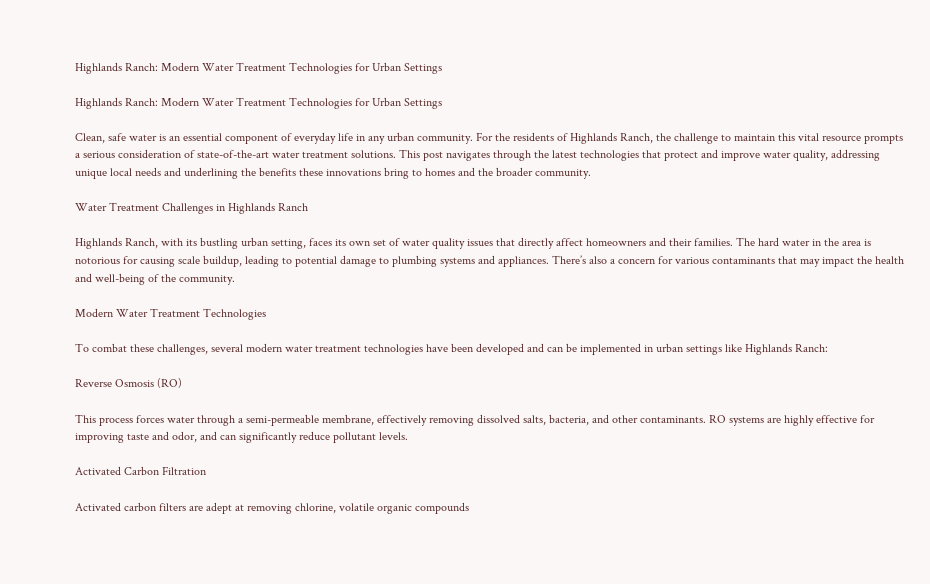Highlands Ranch: Modern Water Treatment Technologies for Urban Settings

Highlands Ranch: Modern Water Treatment Technologies for Urban Settings

Clean, safe water is an essential component of everyday life in any urban community. For the residents of Highlands Ranch, the challenge to maintain this vital resource prompts a serious consideration of state-of-the-art water treatment solutions. This post navigates through the latest technologies that protect and improve water quality, addressing unique local needs and underlining the benefits these innovations bring to homes and the broader community.

Water Treatment Challenges in Highlands Ranch

Highlands Ranch, with its bustling urban setting, faces its own set of water quality issues that directly affect homeowners and their families. The hard water in the area is notorious for causing scale buildup, leading to potential damage to plumbing systems and appliances. There’s also a concern for various contaminants that may impact the health and well-being of the community.

Modern Water Treatment Technologies

To combat these challenges, several modern water treatment technologies have been developed and can be implemented in urban settings like Highlands Ranch:

Reverse Osmosis (RO)

This process forces water through a semi-permeable membrane, effectively removing dissolved salts, bacteria, and other contaminants. RO systems are highly effective for improving taste and odor, and can significantly reduce pollutant levels.

Activated Carbon Filtration

Activated carbon filters are adept at removing chlorine, volatile organic compounds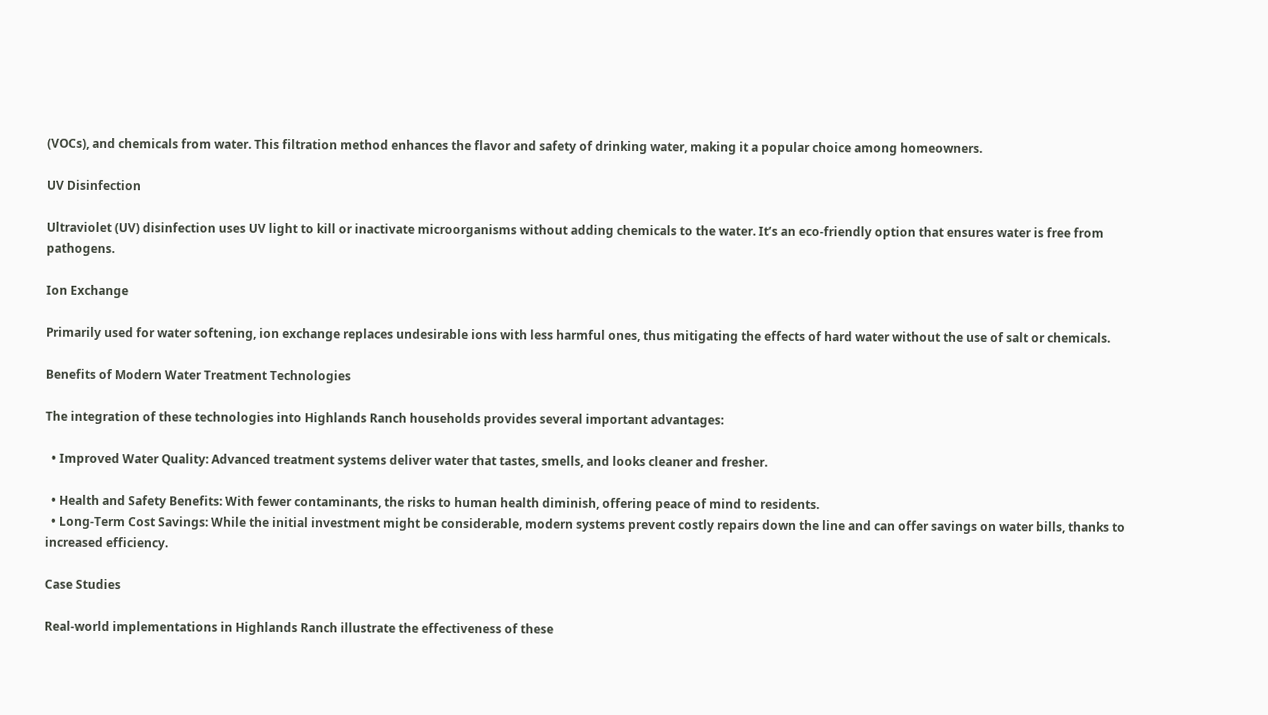(VOCs), and chemicals from water. This filtration method enhances the flavor and safety of drinking water, making it a popular choice among homeowners.

UV Disinfection

Ultraviolet (UV) disinfection uses UV light to kill or inactivate microorganisms without adding chemicals to the water. It’s an eco-friendly option that ensures water is free from pathogens.

Ion Exchange

Primarily used for water softening, ion exchange replaces undesirable ions with less harmful ones, thus mitigating the effects of hard water without the use of salt or chemicals.

Benefits of Modern Water Treatment Technologies

The integration of these technologies into Highlands Ranch households provides several important advantages:

  • Improved Water Quality: Advanced treatment systems deliver water that tastes, smells, and looks cleaner and fresher.

  • Health and Safety Benefits: With fewer contaminants, the risks to human health diminish, offering peace of mind to residents.
  • Long-Term Cost Savings: While the initial investment might be considerable, modern systems prevent costly repairs down the line and can offer savings on water bills, thanks to increased efficiency.

Case Studies

Real-world implementations in Highlands Ranch illustrate the effectiveness of these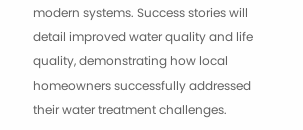modern systems. Success stories will detail improved water quality and life quality, demonstrating how local homeowners successfully addressed their water treatment challenges.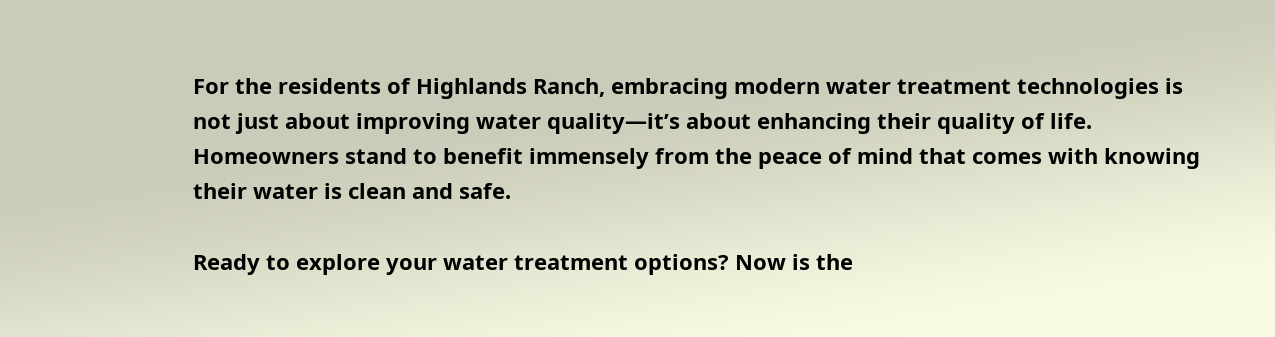For the residents of Highlands Ranch, embracing modern water treatment technologies is not just about improving water quality—it’s about enhancing their quality of life. Homeowners stand to benefit immensely from the peace of mind that comes with knowing their water is clean and safe.

Ready to explore your water treatment options? Now is the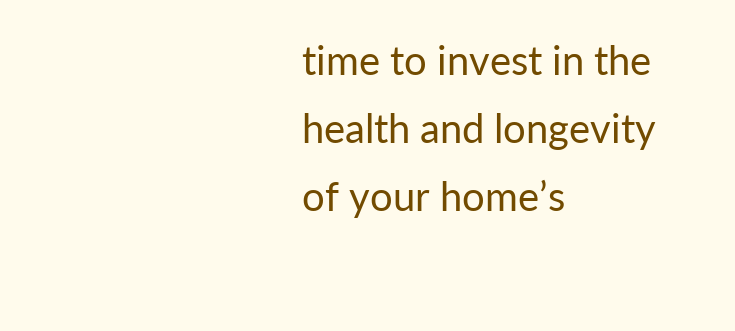time to invest in the health and longevity of your home’s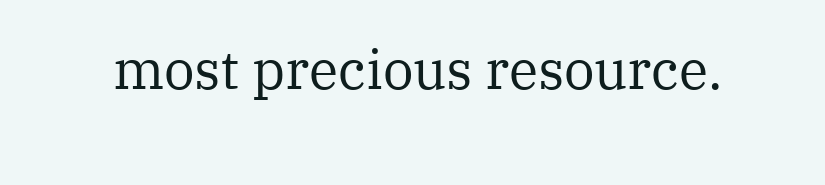most precious resource.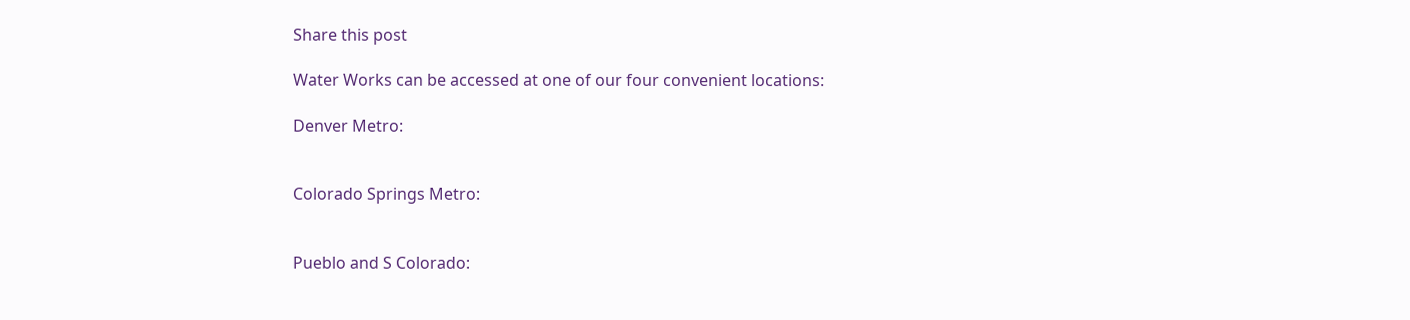Share this post

Water Works can be accessed at one of our four convenient locations:

Denver Metro:


Colorado Springs Metro:


Pueblo and S Colorado: